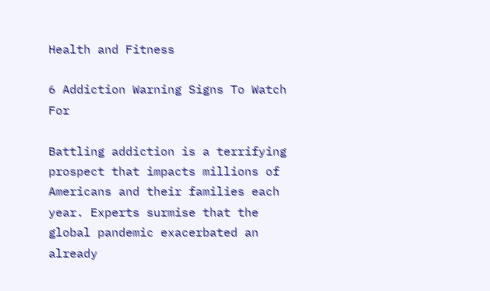Health and Fitness

6 Addiction Warning Signs To Watch For

Battling addiction is a terrifying prospect that impacts millions of Americans and their families each year. Experts surmise that the global pandemic exacerbated an already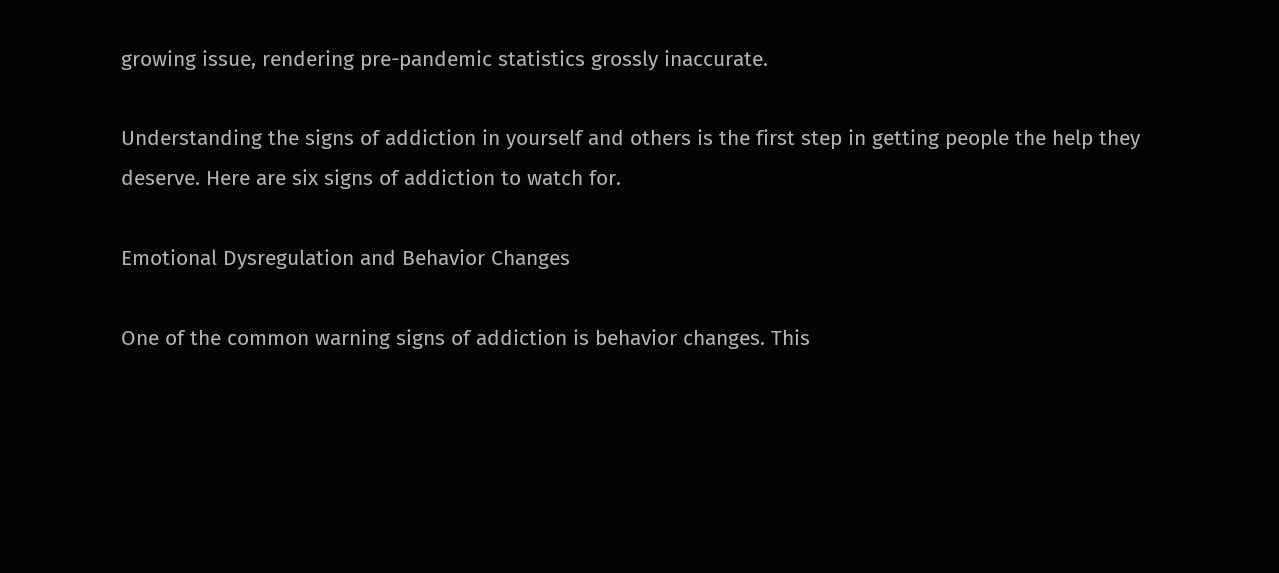growing issue, rendering pre-pandemic statistics grossly inaccurate.

Understanding the signs of addiction in yourself and others is the first step in getting people the help they deserve. Here are six signs of addiction to watch for.

Emotional Dysregulation and Behavior Changes

One of the common warning signs of addiction is behavior changes. This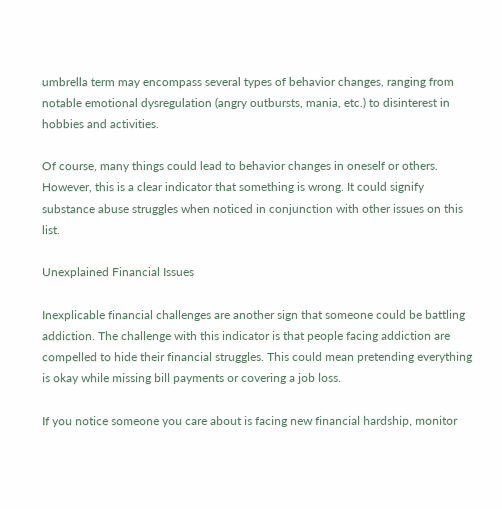umbrella term may encompass several types of behavior changes, ranging from notable emotional dysregulation (angry outbursts, mania, etc.) to disinterest in hobbies and activities.

Of course, many things could lead to behavior changes in oneself or others. However, this is a clear indicator that something is wrong. It could signify substance abuse struggles when noticed in conjunction with other issues on this list.

Unexplained Financial Issues

Inexplicable financial challenges are another sign that someone could be battling addiction. The challenge with this indicator is that people facing addiction are compelled to hide their financial struggles. This could mean pretending everything is okay while missing bill payments or covering a job loss.

If you notice someone you care about is facing new financial hardship, monitor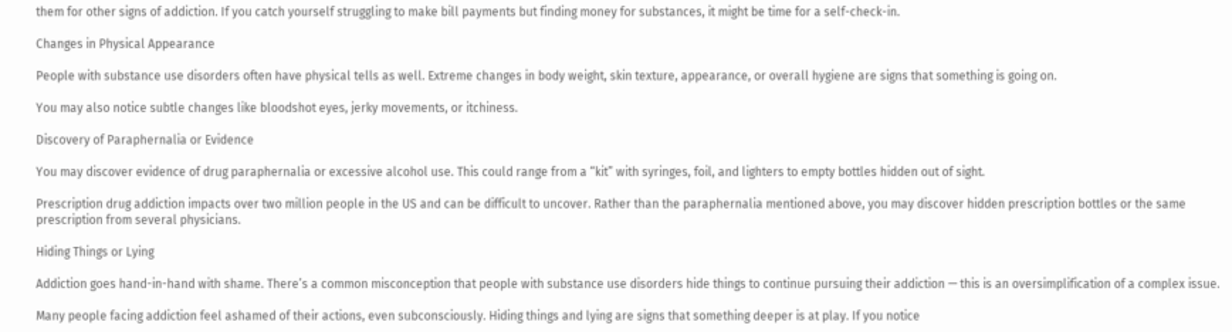them for other signs of addiction. If you catch yourself struggling to make bill payments but finding money for substances, it might be time for a self-check-in.

Changes in Physical Appearance

People with substance use disorders often have physical tells as well. Extreme changes in body weight, skin texture, appearance, or overall hygiene are signs that something is going on.

You may also notice subtle changes like bloodshot eyes, jerky movements, or itchiness.

Discovery of Paraphernalia or Evidence

You may discover evidence of drug paraphernalia or excessive alcohol use. This could range from a “kit” with syringes, foil, and lighters to empty bottles hidden out of sight.

Prescription drug addiction impacts over two million people in the US and can be difficult to uncover. Rather than the paraphernalia mentioned above, you may discover hidden prescription bottles or the same prescription from several physicians.

Hiding Things or Lying

Addiction goes hand-in-hand with shame. There’s a common misconception that people with substance use disorders hide things to continue pursuing their addiction — this is an oversimplification of a complex issue.

Many people facing addiction feel ashamed of their actions, even subconsciously. Hiding things and lying are signs that something deeper is at play. If you notice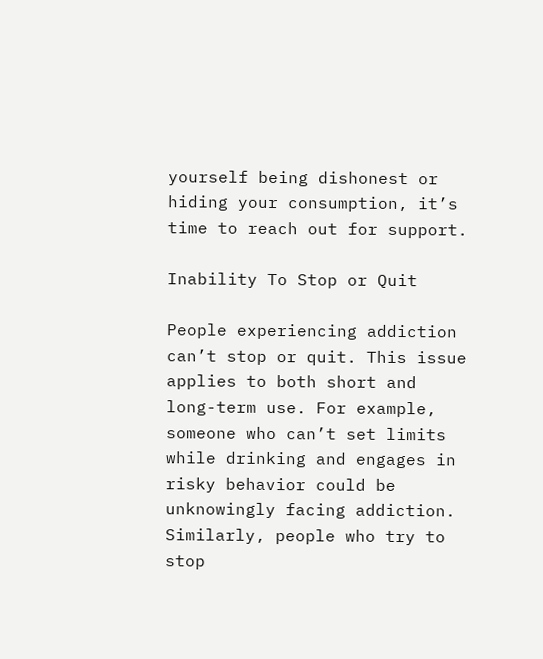yourself being dishonest or hiding your consumption, it’s time to reach out for support.

Inability To Stop or Quit

People experiencing addiction can’t stop or quit. This issue applies to both short and long-term use. For example, someone who can’t set limits while drinking and engages in risky behavior could be unknowingly facing addiction. Similarly, people who try to stop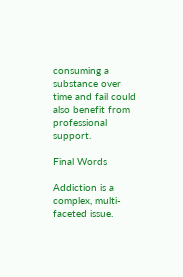consuming a substance over time and fail could also benefit from professional support.

Final Words

Addiction is a complex, multi-faceted issue.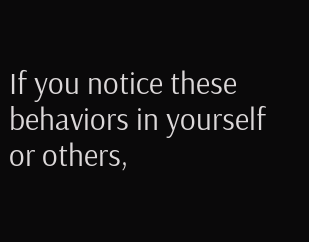If you notice these behaviors in yourself or others,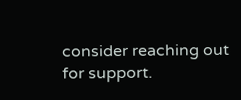consider reaching out for support.